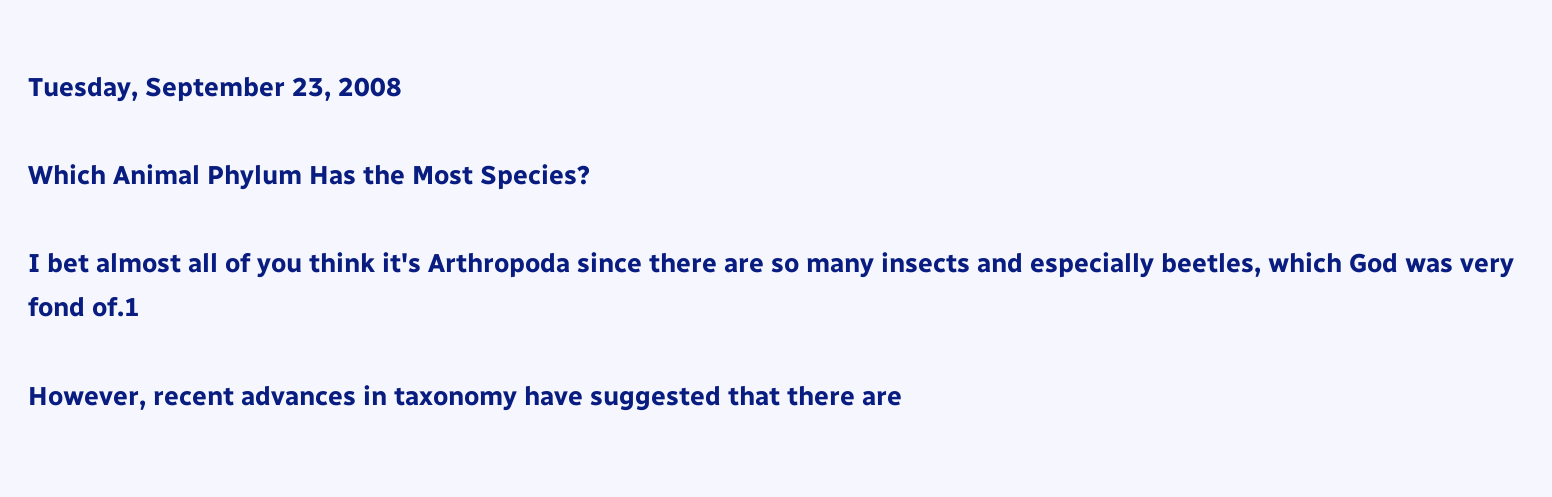Tuesday, September 23, 2008

Which Animal Phylum Has the Most Species?

I bet almost all of you think it's Arthropoda since there are so many insects and especially beetles, which God was very fond of.1

However, recent advances in taxonomy have suggested that there are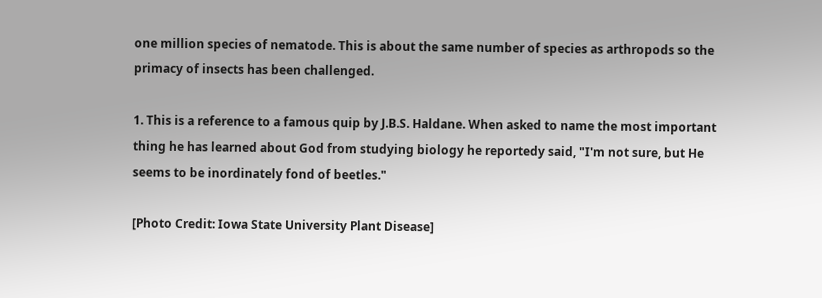one million species of nematode. This is about the same number of species as arthropods so the primacy of insects has been challenged.

1. This is a reference to a famous quip by J.B.S. Haldane. When asked to name the most important thing he has learned about God from studying biology he reportedy said, "I'm not sure, but He seems to be inordinately fond of beetles."

[Photo Credit: Iowa State University Plant Disease]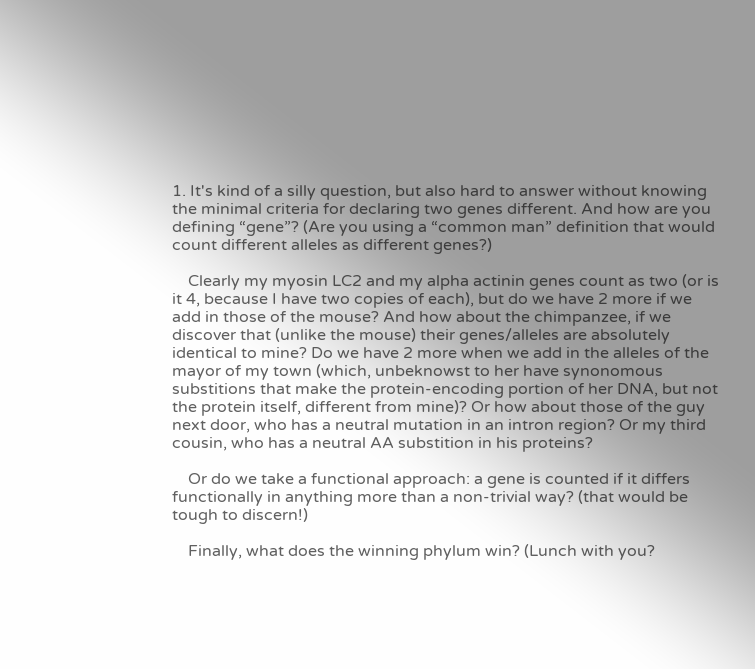1. It's kind of a silly question, but also hard to answer without knowing the minimal criteria for declaring two genes different. And how are you defining “gene”? (Are you using a “common man” definition that would count different alleles as different genes?)

    Clearly my myosin LC2 and my alpha actinin genes count as two (or is it 4, because I have two copies of each), but do we have 2 more if we add in those of the mouse? And how about the chimpanzee, if we discover that (unlike the mouse) their genes/alleles are absolutely identical to mine? Do we have 2 more when we add in the alleles of the mayor of my town (which, unbeknowst to her have synonomous substitions that make the protein-encoding portion of her DNA, but not the protein itself, different from mine)? Or how about those of the guy next door, who has a neutral mutation in an intron region? Or my third cousin, who has a neutral AA substition in his proteins?

    Or do we take a functional approach: a gene is counted if it differs functionally in anything more than a non-trivial way? (that would be tough to discern!)

    Finally, what does the winning phylum win? (Lunch with you?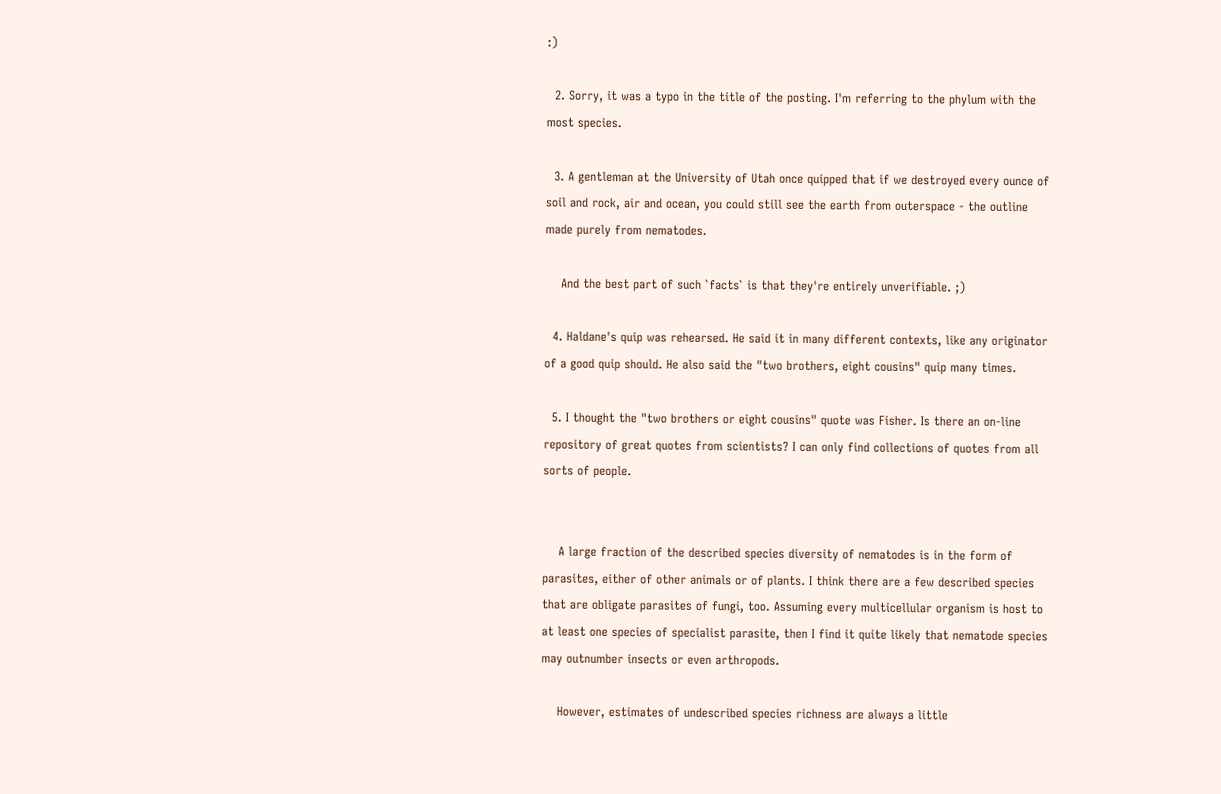:)

  2. Sorry, it was a typo in the title of the posting. I'm referring to the phylum with the most species.

  3. A gentleman at the University of Utah once quipped that if we destroyed every ounce of soil and rock, air and ocean, you could still see the earth from outerspace - the outline made purely from nematodes.

    And the best part of such `facts` is that they're entirely unverifiable. ;)

  4. Haldane's quip was rehearsed. He said it in many different contexts, like any originator of a good quip should. He also said the "two brothers, eight cousins" quip many times.

  5. I thought the "two brothers or eight cousins" quote was Fisher. Is there an on-line repository of great quotes from scientists? I can only find collections of quotes from all sorts of people.


    A large fraction of the described species diversity of nematodes is in the form of parasites, either of other animals or of plants. I think there are a few described species that are obligate parasites of fungi, too. Assuming every multicellular organism is host to at least one species of specialist parasite, then I find it quite likely that nematode species may outnumber insects or even arthropods.

    However, estimates of undescribed species richness are always a little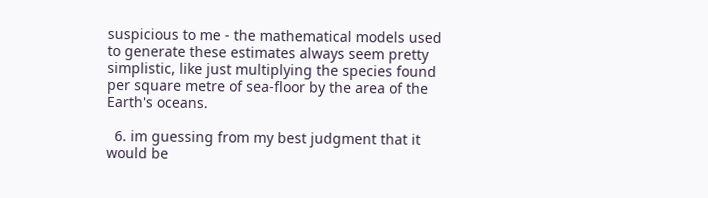suspicious to me - the mathematical models used to generate these estimates always seem pretty simplistic, like just multiplying the species found per square metre of sea-floor by the area of the Earth's oceans.

  6. im guessing from my best judgment that it would be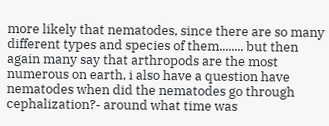more likely that nematodes, since there are so many different types and species of them........ but then again many say that arthropods are the most numerous on earth, i also have a question have nematodes when did the nematodes go through cephalization?- around what time was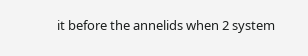it before the annelids when 2 system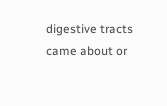digestive tracts came about or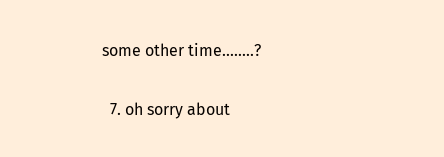some other time........?

  7. oh sorry about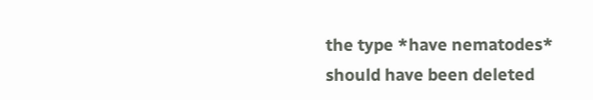the type *have nematodes* should have been deleted